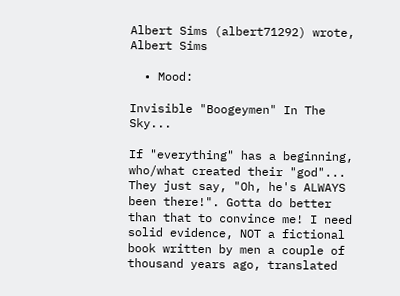Albert Sims (albert71292) wrote,
Albert Sims

  • Mood:

Invisible "Boogeymen" In The Sky...

If "everything" has a beginning, who/what created their "god"... They just say, "Oh, he's ALWAYS been there!". Gotta do better than that to convince me! I need solid evidence, NOT a fictional book written by men a couple of thousand years ago, translated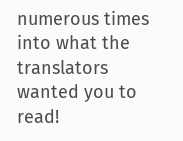numerous times into what the translators wanted you to read!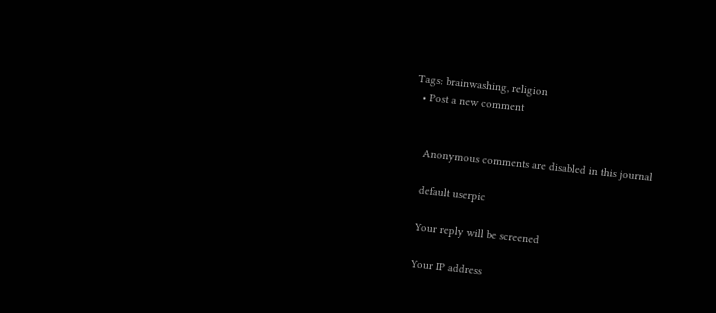Tags: brainwashing, religion
  • Post a new comment


    Anonymous comments are disabled in this journal

    default userpic

    Your reply will be screened

    Your IP address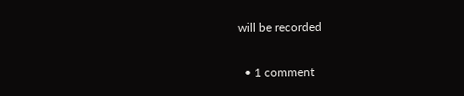will be recorded

  • 1 comment